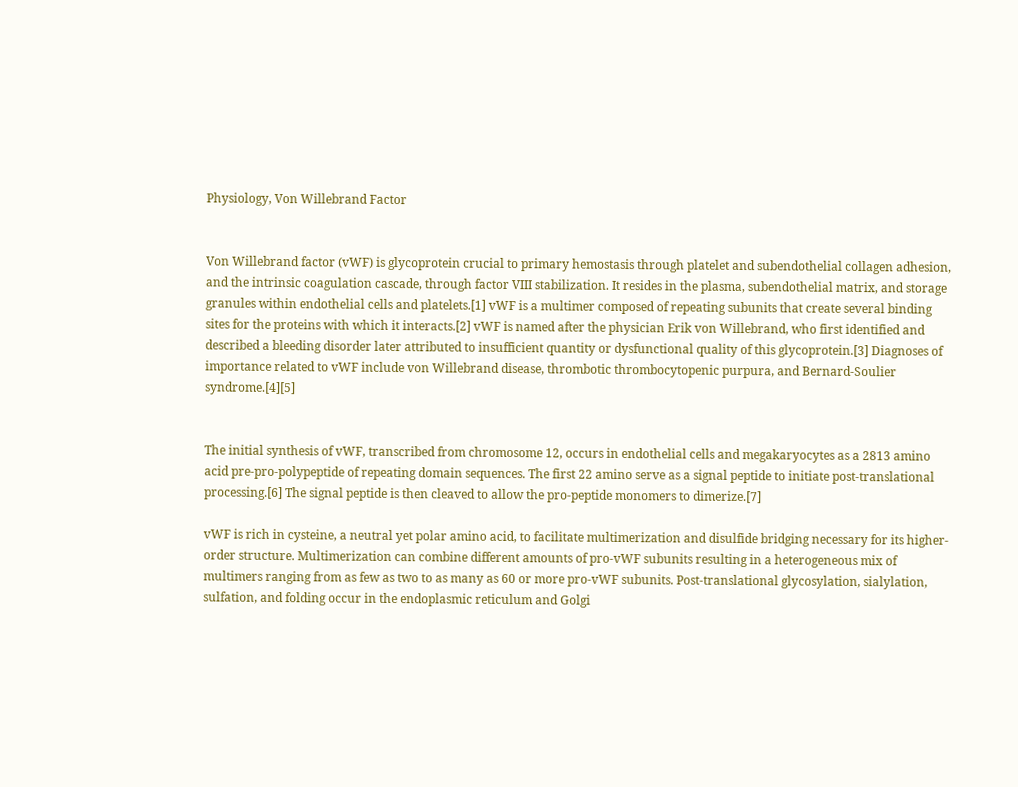Physiology, Von Willebrand Factor


Von Willebrand factor (vWF) is glycoprotein crucial to primary hemostasis through platelet and subendothelial collagen adhesion, and the intrinsic coagulation cascade, through factor VIII stabilization. It resides in the plasma, subendothelial matrix, and storage granules within endothelial cells and platelets.[1] vWF is a multimer composed of repeating subunits that create several binding sites for the proteins with which it interacts.[2] vWF is named after the physician Erik von Willebrand, who first identified and described a bleeding disorder later attributed to insufficient quantity or dysfunctional quality of this glycoprotein.[3] Diagnoses of importance related to vWF include von Willebrand disease, thrombotic thrombocytopenic purpura, and Bernard-Soulier syndrome.[4][5]


The initial synthesis of vWF, transcribed from chromosome 12, occurs in endothelial cells and megakaryocytes as a 2813 amino acid pre-pro-polypeptide of repeating domain sequences. The first 22 amino serve as a signal peptide to initiate post-translational processing.[6] The signal peptide is then cleaved to allow the pro-peptide monomers to dimerize.[7]

vWF is rich in cysteine, a neutral yet polar amino acid, to facilitate multimerization and disulfide bridging necessary for its higher-order structure. Multimerization can combine different amounts of pro-vWF subunits resulting in a heterogeneous mix of multimers ranging from as few as two to as many as 60 or more pro-vWF subunits. Post-translational glycosylation, sialylation, sulfation, and folding occur in the endoplasmic reticulum and Golgi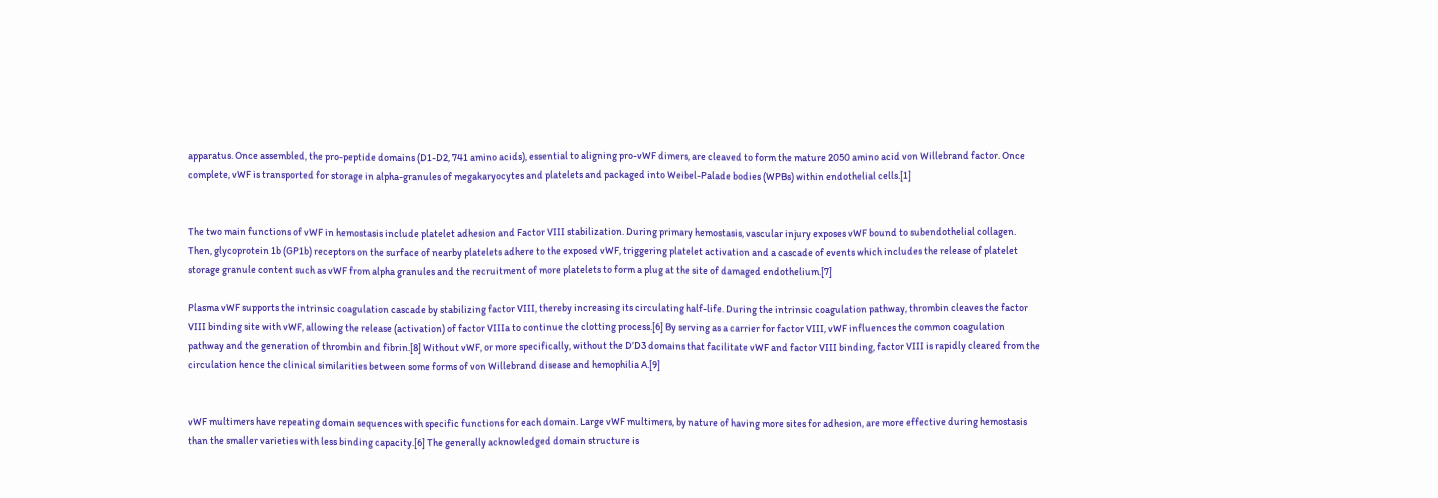apparatus. Once assembled, the pro-peptide domains (D1-D2, 741 amino acids), essential to aligning pro-vWF dimers, are cleaved to form the mature 2050 amino acid von Willebrand factor. Once complete, vWF is transported for storage in alpha-granules of megakaryocytes and platelets and packaged into Weibel-Palade bodies (WPBs) within endothelial cells.[1]


The two main functions of vWF in hemostasis include platelet adhesion and Factor VIII stabilization. During primary hemostasis, vascular injury exposes vWF bound to subendothelial collagen. Then, glycoprotein 1b (GP1b) receptors on the surface of nearby platelets adhere to the exposed vWF, triggering platelet activation and a cascade of events which includes the release of platelet storage granule content such as vWF from alpha granules and the recruitment of more platelets to form a plug at the site of damaged endothelium.[7]

Plasma vWF supports the intrinsic coagulation cascade by stabilizing factor VIII, thereby increasing its circulating half-life. During the intrinsic coagulation pathway, thrombin cleaves the factor VIII binding site with vWF, allowing the release (activation) of factor VIIIa to continue the clotting process.[6] By serving as a carrier for factor VIII, vWF influences the common coagulation pathway and the generation of thrombin and fibrin.[8] Without vWF, or more specifically, without the D’D3 domains that facilitate vWF and factor VIII binding, factor VIII is rapidly cleared from the circulation hence the clinical similarities between some forms of von Willebrand disease and hemophilia A.[9]


vWF multimers have repeating domain sequences with specific functions for each domain. Large vWF multimers, by nature of having more sites for adhesion, are more effective during hemostasis than the smaller varieties with less binding capacity.[6] The generally acknowledged domain structure is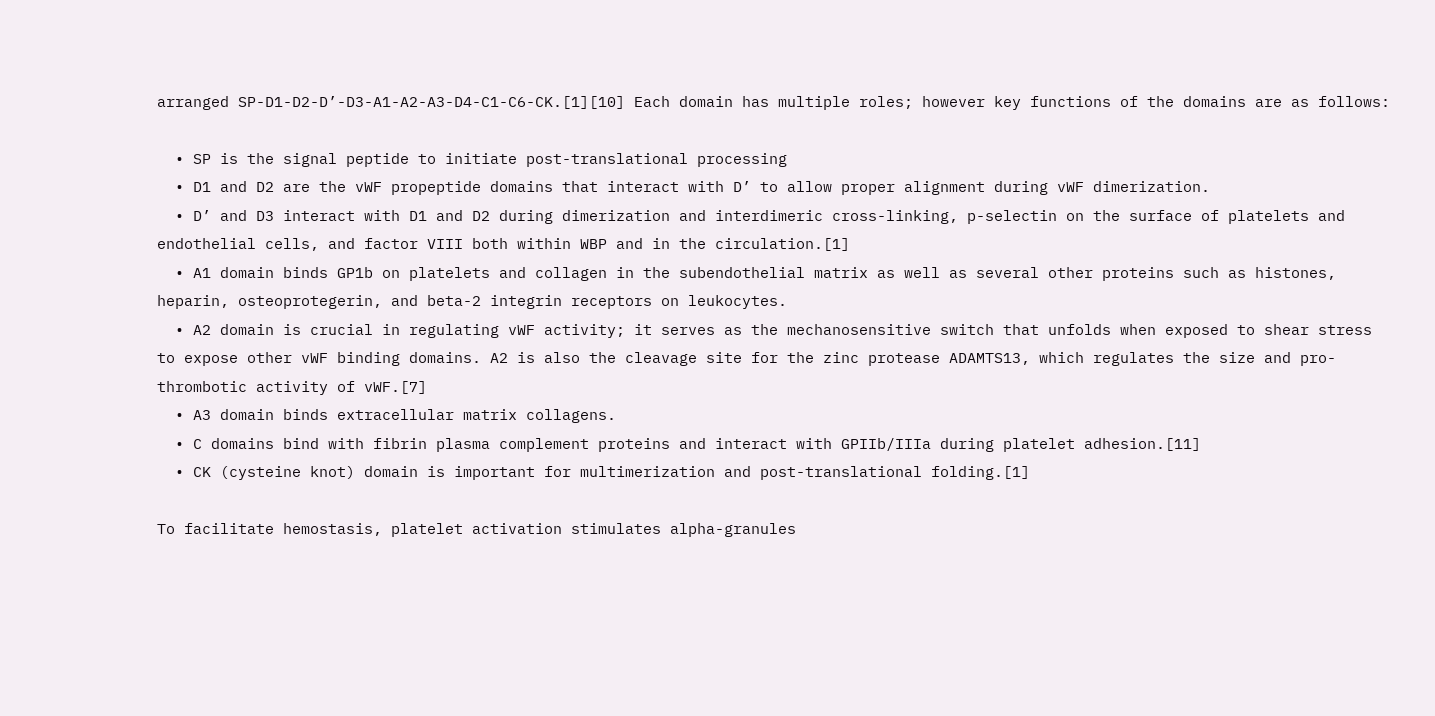arranged SP-D1-D2-D’-D3-A1-A2-A3-D4-C1-C6-CK.[1][10] Each domain has multiple roles; however key functions of the domains are as follows:

  • SP is the signal peptide to initiate post-translational processing
  • D1 and D2 are the vWF propeptide domains that interact with D’ to allow proper alignment during vWF dimerization.
  • D’ and D3 interact with D1 and D2 during dimerization and interdimeric cross-linking, p-selectin on the surface of platelets and endothelial cells, and factor VIII both within WBP and in the circulation.[1]
  • A1 domain binds GP1b on platelets and collagen in the subendothelial matrix as well as several other proteins such as histones, heparin, osteoprotegerin, and beta-2 integrin receptors on leukocytes.
  • A2 domain is crucial in regulating vWF activity; it serves as the mechanosensitive switch that unfolds when exposed to shear stress to expose other vWF binding domains. A2 is also the cleavage site for the zinc protease ADAMTS13, which regulates the size and pro-thrombotic activity of vWF.[7]
  • A3 domain binds extracellular matrix collagens.
  • C domains bind with fibrin plasma complement proteins and interact with GPIIb/IIIa during platelet adhesion.[11]
  • CK (cysteine knot) domain is important for multimerization and post-translational folding.[1]

To facilitate hemostasis, platelet activation stimulates alpha-granules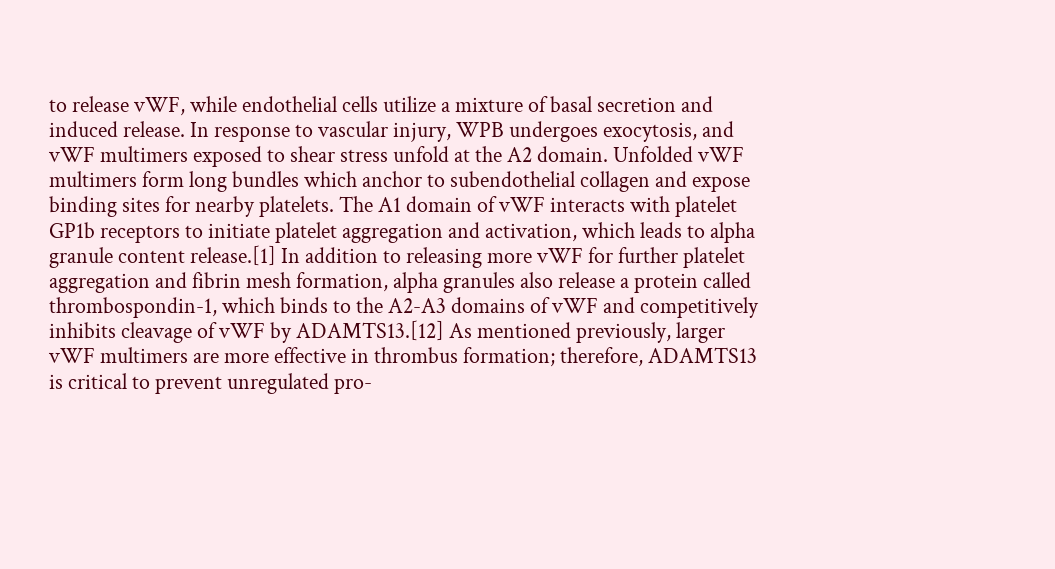to release vWF, while endothelial cells utilize a mixture of basal secretion and induced release. In response to vascular injury, WPB undergoes exocytosis, and vWF multimers exposed to shear stress unfold at the A2 domain. Unfolded vWF multimers form long bundles which anchor to subendothelial collagen and expose binding sites for nearby platelets. The A1 domain of vWF interacts with platelet GP1b receptors to initiate platelet aggregation and activation, which leads to alpha granule content release.[1] In addition to releasing more vWF for further platelet aggregation and fibrin mesh formation, alpha granules also release a protein called thrombospondin-1, which binds to the A2-A3 domains of vWF and competitively inhibits cleavage of vWF by ADAMTS13.[12] As mentioned previously, larger vWF multimers are more effective in thrombus formation; therefore, ADAMTS13 is critical to prevent unregulated pro-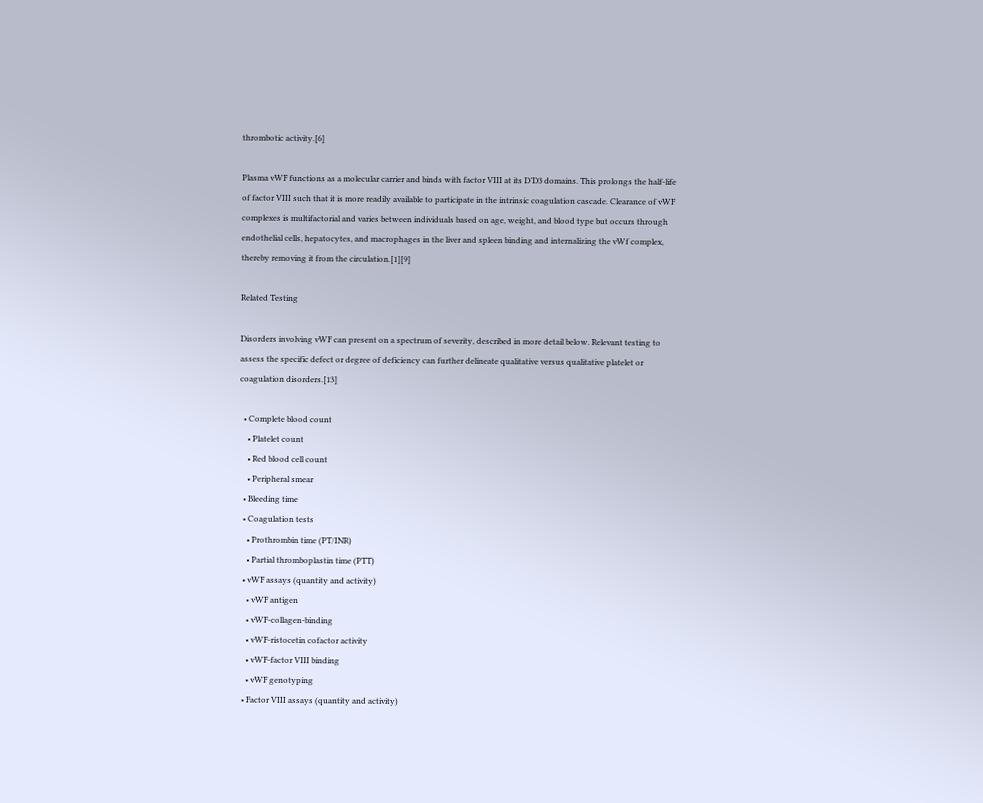thrombotic activity.[6]

Plasma vWF functions as a molecular carrier and binds with factor VIII at its D’D3 domains. This prolongs the half-life of factor VIII such that it is more readily available to participate in the intrinsic coagulation cascade. Clearance of vWF complexes is multifactorial and varies between individuals based on age, weight, and blood type but occurs through endothelial cells, hepatocytes, and macrophages in the liver and spleen binding and internalizing the vWf complex, thereby removing it from the circulation.[1][9]

Related Testing

Disorders involving vWF can present on a spectrum of severity, described in more detail below. Relevant testing to assess the specific defect or degree of deficiency can further delineate qualitative versus qualitative platelet or coagulation disorders.[13]

  • Complete blood count
    • Platelet count
    • Red blood cell count
    • Peripheral smear
  • Bleeding time
  • Coagulation tests
    • Prothrombin time (PT/INR)
    • Partial thromboplastin time (PTT)
  • vWF assays (quantity and activity)
    • vWF antigen
    • vWF-collagen-binding
    • vWF-ristocetin cofactor activity
    • vWF-factor VIII binding
    • vWF genotyping
  • Factor VIII assays (quantity and activity)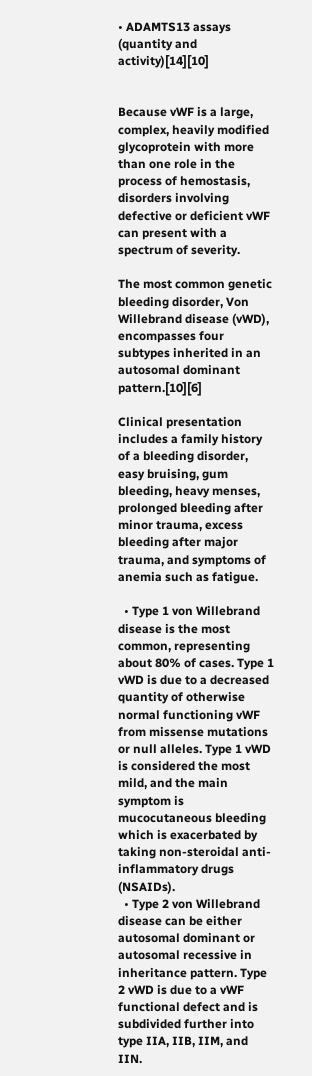• ADAMTS13 assays (quantity and activity)[14][10]


Because vWF is a large, complex, heavily modified glycoprotein with more than one role in the process of hemostasis, disorders involving defective or deficient vWF can present with a spectrum of severity.

The most common genetic bleeding disorder, Von Willebrand disease (vWD), encompasses four subtypes inherited in an autosomal dominant pattern.[10][6]

Clinical presentation includes a family history of a bleeding disorder, easy bruising, gum bleeding, heavy menses, prolonged bleeding after minor trauma, excess bleeding after major trauma, and symptoms of anemia such as fatigue.

  • Type 1 von Willebrand disease is the most common, representing about 80% of cases. Type 1 vWD is due to a decreased quantity of otherwise normal functioning vWF from missense mutations or null alleles. Type 1 vWD is considered the most mild, and the main symptom is mucocutaneous bleeding which is exacerbated by taking non-steroidal anti-inflammatory drugs (NSAIDs).
  • Type 2 von Willebrand disease can be either autosomal dominant or autosomal recessive in inheritance pattern. Type 2 vWD is due to a vWF functional defect and is subdivided further into type IIA, IIB, IIM, and IIN.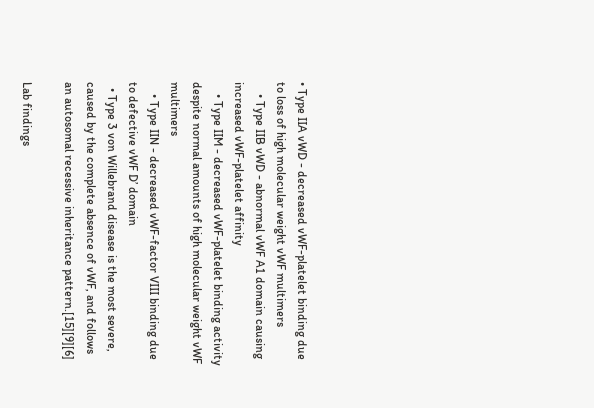• Type IIA vWD - decreased vWF-platelet binding due to loss of high molecular weight vWF multimers
    • Type IIB vWD - abnormal vWF A1 domain causing increased vWF-platelet affinity
    • Type IIM - decreased vWF-platelet binding activity despite normal amounts of high molecular weight vWF multimers
    • Type IIN - decreased vWF-factor VIII binding due to defective vWF D’ domain
  • Type 3 von Willebrand disease is the most severe, caused by the complete absence of vWF, and follows an autosomal recessive inheritance pattern.[15][9][6]

Lab findings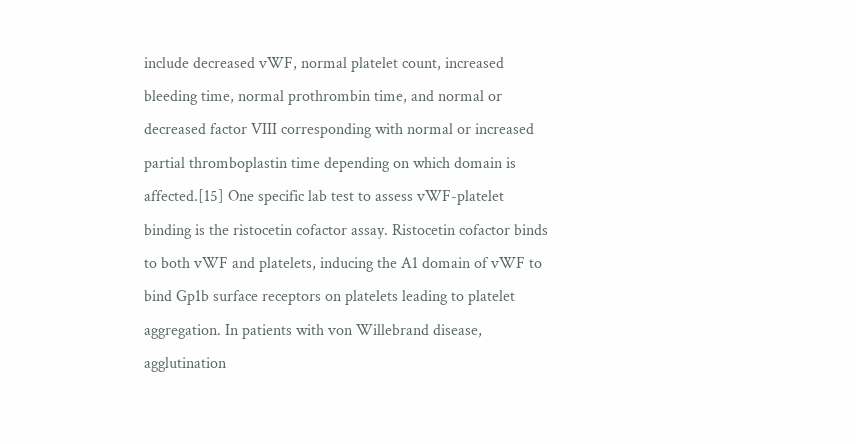include decreased vWF, normal platelet count, increased bleeding time, normal prothrombin time, and normal or decreased factor VIII corresponding with normal or increased partial thromboplastin time depending on which domain is affected.[15] One specific lab test to assess vWF-platelet binding is the ristocetin cofactor assay. Ristocetin cofactor binds to both vWF and platelets, inducing the A1 domain of vWF to bind Gp1b surface receptors on platelets leading to platelet aggregation. In patients with von Willebrand disease, agglutination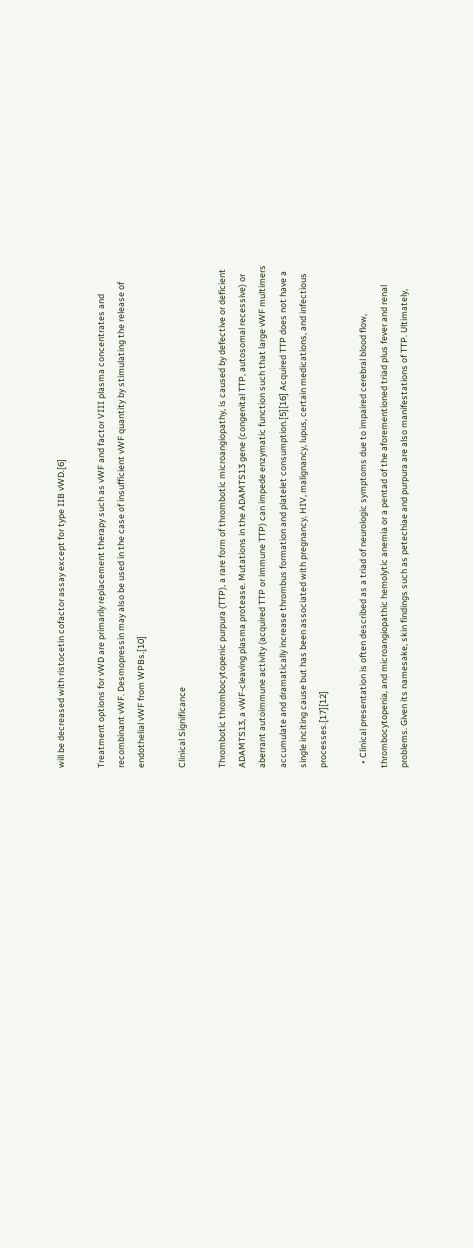will be decreased with ristocetin cofactor assay except for type IIB vWD.[6]

Treatment options for vWD are primarily replacement therapy such as vWF and factor VIII plasma concentrates and recombinant vWF. Desmopressin may also be used in the case of insufficient vWF quantity by stimulating the release of endothelial vWF from WPBs.[10]

Clinical Significance

Thrombotic thrombocytopenic purpura (TTP), a rare form of thrombotic microangiopathy, is caused by defective or deficient ADAMTS13, a vWF-cleaving plasma protease. Mutations in the ADAMTS13 gene (congenital TTP, autosomal recessive) or aberrant autoimmune activity (acquired TTP or immune TTP) can impede enzymatic function such that large vWF multimers accumulate and dramatically increase thrombus formation and platelet consumption.[5][16] Acquired TTP does not have a single inciting cause but has been associated with pregnancy, HIV, malignancy, lupus, certain medications, and infectious processes.[17][12]

  • Clinical presentation is often described as a triad of neurologic symptoms due to impaired cerebral blood flow, thrombocytopenia, and microangiopathic hemolytic anemia or a pentad of the aforementioned triad plus fever and renal problems. Given its namesake, skin findings such as petechiae and purpura are also manifestations of TTP. Ultimately,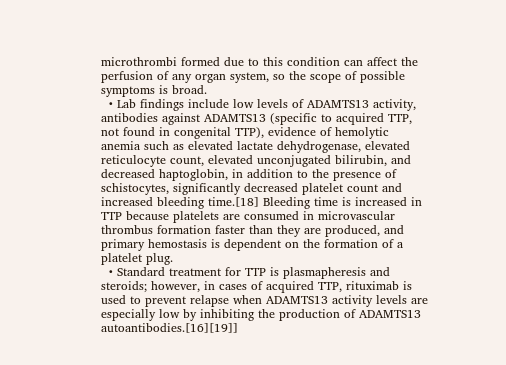microthrombi formed due to this condition can affect the perfusion of any organ system, so the scope of possible symptoms is broad.
  • Lab findings include low levels of ADAMTS13 activity, antibodies against ADAMTS13 (specific to acquired TTP, not found in congenital TTP), evidence of hemolytic anemia such as elevated lactate dehydrogenase, elevated reticulocyte count, elevated unconjugated bilirubin, and decreased haptoglobin, in addition to the presence of schistocytes, significantly decreased platelet count and increased bleeding time.[18] Bleeding time is increased in TTP because platelets are consumed in microvascular thrombus formation faster than they are produced, and primary hemostasis is dependent on the formation of a platelet plug.
  • Standard treatment for TTP is plasmapheresis and steroids; however, in cases of acquired TTP, rituximab is used to prevent relapse when ADAMTS13 activity levels are especially low by inhibiting the production of ADAMTS13 autoantibodies.[16][19]]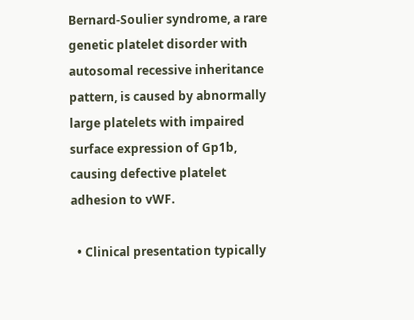Bernard-Soulier syndrome, a rare genetic platelet disorder with autosomal recessive inheritance pattern, is caused by abnormally large platelets with impaired surface expression of Gp1b, causing defective platelet adhesion to vWF.

  • Clinical presentation typically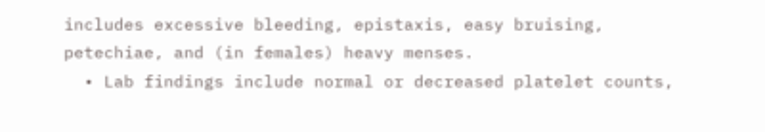includes excessive bleeding, epistaxis, easy bruising, petechiae, and (in females) heavy menses.
  • Lab findings include normal or decreased platelet counts,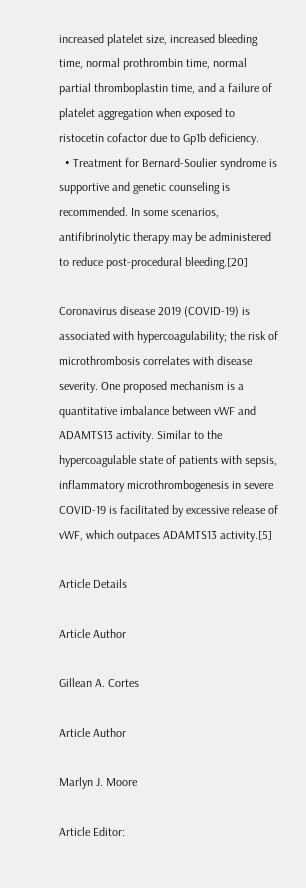increased platelet size, increased bleeding time, normal prothrombin time, normal partial thromboplastin time, and a failure of platelet aggregation when exposed to ristocetin cofactor due to Gp1b deficiency.
  • Treatment for Bernard-Soulier syndrome is supportive and genetic counseling is recommended. In some scenarios, antifibrinolytic therapy may be administered to reduce post-procedural bleeding.[20]

Coronavirus disease 2019 (COVID-19) is associated with hypercoagulability; the risk of microthrombosis correlates with disease severity. One proposed mechanism is a quantitative imbalance between vWF and ADAMTS13 activity. Similar to the hypercoagulable state of patients with sepsis, inflammatory microthrombogenesis in severe COVID-19 is facilitated by excessive release of vWF, which outpaces ADAMTS13 activity.[5]

Article Details

Article Author

Gillean A. Cortes

Article Author

Marlyn J. Moore

Article Editor: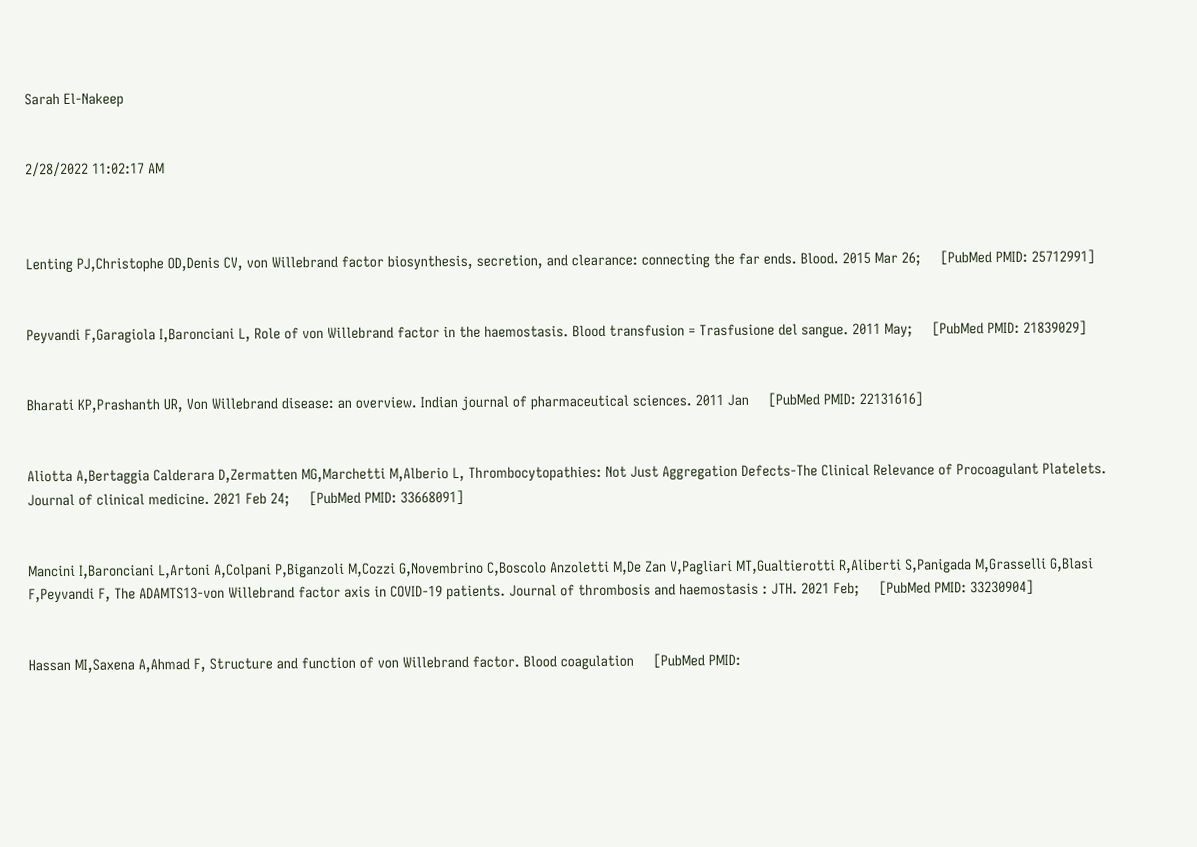Sarah El-Nakeep


2/28/2022 11:02:17 AM



Lenting PJ,Christophe OD,Denis CV, von Willebrand factor biosynthesis, secretion, and clearance: connecting the far ends. Blood. 2015 Mar 26;     [PubMed PMID: 25712991]


Peyvandi F,Garagiola I,Baronciani L, Role of von Willebrand factor in the haemostasis. Blood transfusion = Trasfusione del sangue. 2011 May;     [PubMed PMID: 21839029]


Bharati KP,Prashanth UR, Von Willebrand disease: an overview. Indian journal of pharmaceutical sciences. 2011 Jan     [PubMed PMID: 22131616]


Aliotta A,Bertaggia Calderara D,Zermatten MG,Marchetti M,Alberio L, Thrombocytopathies: Not Just Aggregation Defects-The Clinical Relevance of Procoagulant Platelets. Journal of clinical medicine. 2021 Feb 24;     [PubMed PMID: 33668091]


Mancini I,Baronciani L,Artoni A,Colpani P,Biganzoli M,Cozzi G,Novembrino C,Boscolo Anzoletti M,De Zan V,Pagliari MT,Gualtierotti R,Aliberti S,Panigada M,Grasselli G,Blasi F,Peyvandi F, The ADAMTS13-von Willebrand factor axis in COVID-19 patients. Journal of thrombosis and haemostasis : JTH. 2021 Feb;     [PubMed PMID: 33230904]


Hassan MI,Saxena A,Ahmad F, Structure and function of von Willebrand factor. Blood coagulation     [PubMed PMID: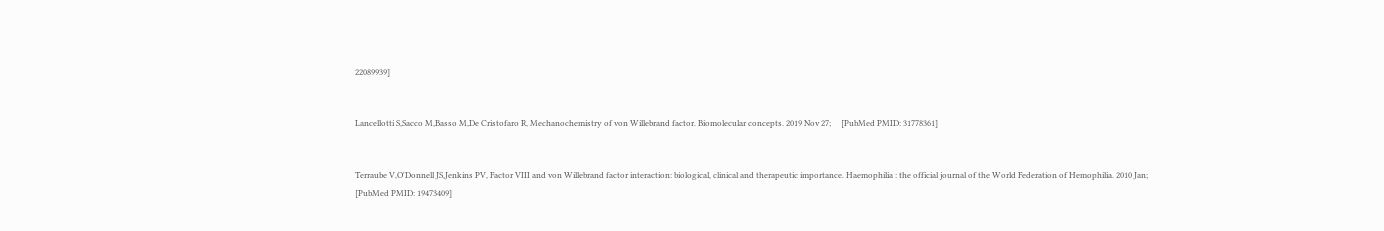22089939]


Lancellotti S,Sacco M,Basso M,De Cristofaro R, Mechanochemistry of von Willebrand factor. Biomolecular concepts. 2019 Nov 27;     [PubMed PMID: 31778361]


Terraube V,O'Donnell JS,Jenkins PV, Factor VIII and von Willebrand factor interaction: biological, clinical and therapeutic importance. Haemophilia : the official journal of the World Federation of Hemophilia. 2010 Jan;     [PubMed PMID: 19473409]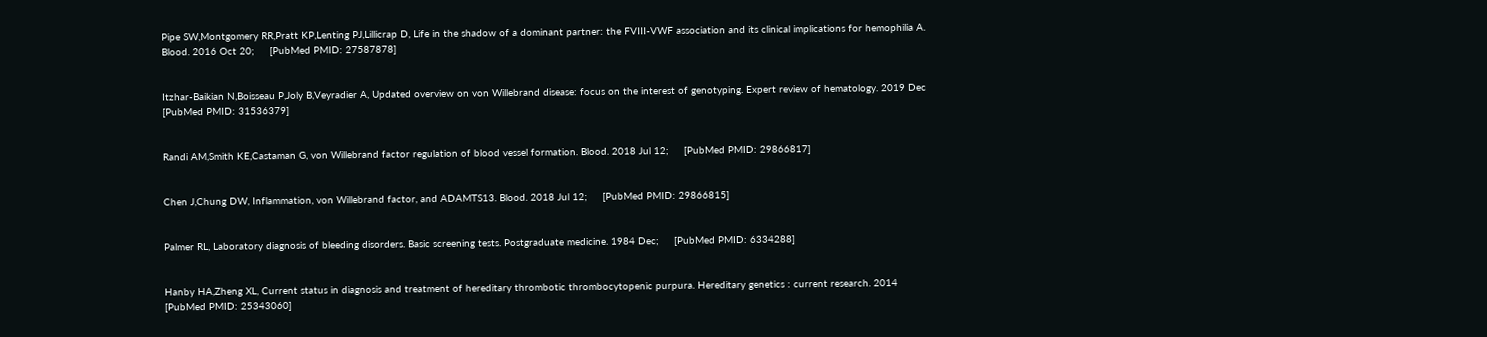Pipe SW,Montgomery RR,Pratt KP,Lenting PJ,Lillicrap D, Life in the shadow of a dominant partner: the FVIII-VWF association and its clinical implications for hemophilia A. Blood. 2016 Oct 20;     [PubMed PMID: 27587878]


Itzhar-Baikian N,Boisseau P,Joly B,Veyradier A, Updated overview on von Willebrand disease: focus on the interest of genotyping. Expert review of hematology. 2019 Dec     [PubMed PMID: 31536379]


Randi AM,Smith KE,Castaman G, von Willebrand factor regulation of blood vessel formation. Blood. 2018 Jul 12;     [PubMed PMID: 29866817]


Chen J,Chung DW, Inflammation, von Willebrand factor, and ADAMTS13. Blood. 2018 Jul 12;     [PubMed PMID: 29866815]


Palmer RL, Laboratory diagnosis of bleeding disorders. Basic screening tests. Postgraduate medicine. 1984 Dec;     [PubMed PMID: 6334288]


Hanby HA,Zheng XL, Current status in diagnosis and treatment of hereditary thrombotic thrombocytopenic purpura. Hereditary genetics : current research. 2014     [PubMed PMID: 25343060]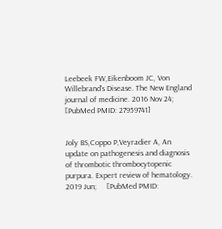Leebeek FW,Eikenboom JC, Von Willebrand's Disease. The New England journal of medicine. 2016 Nov 24;     [PubMed PMID: 27959741]


Joly BS,Coppo P,Veyradier A, An update on pathogenesis and diagnosis of thrombotic thrombocytopenic purpura. Expert review of hematology. 2019 Jun;     [PubMed PMID: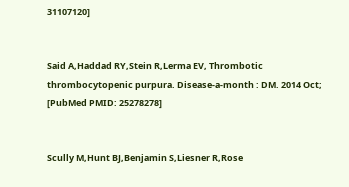31107120]


Said A,Haddad RY,Stein R,Lerma EV, Thrombotic thrombocytopenic purpura. Disease-a-month : DM. 2014 Oct;     [PubMed PMID: 25278278]


Scully M,Hunt BJ,Benjamin S,Liesner R,Rose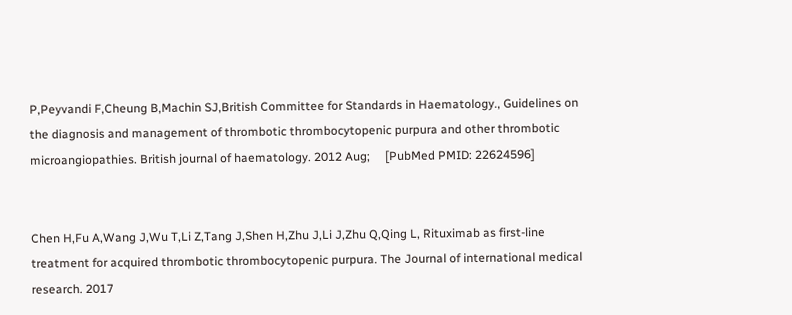P,Peyvandi F,Cheung B,Machin SJ,British Committee for Standards in Haematology., Guidelines on the diagnosis and management of thrombotic thrombocytopenic purpura and other thrombotic microangiopathies. British journal of haematology. 2012 Aug;     [PubMed PMID: 22624596]


Chen H,Fu A,Wang J,Wu T,Li Z,Tang J,Shen H,Zhu J,Li J,Zhu Q,Qing L, Rituximab as first-line treatment for acquired thrombotic thrombocytopenic purpura. The Journal of international medical research. 2017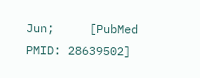Jun;     [PubMed PMID: 28639502]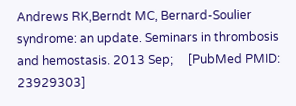Andrews RK,Berndt MC, Bernard-Soulier syndrome: an update. Seminars in thrombosis and hemostasis. 2013 Sep;     [PubMed PMID: 23929303]